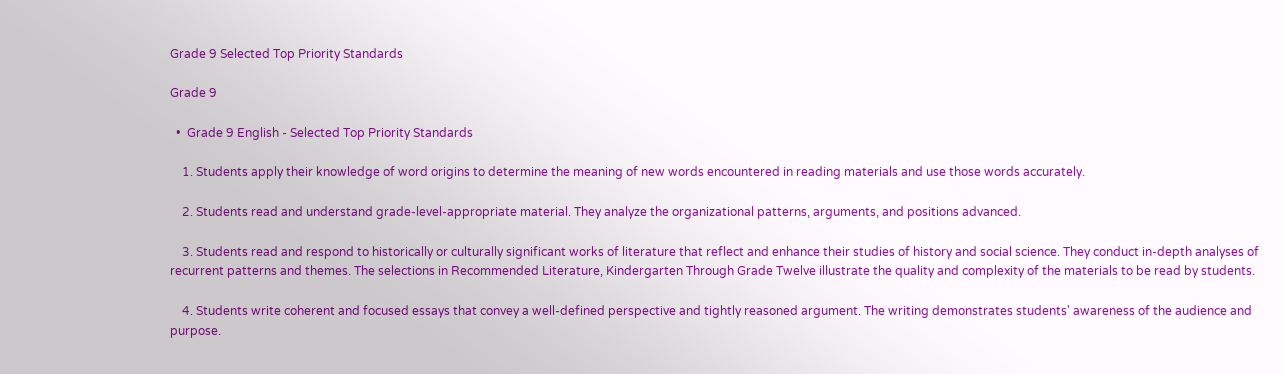Grade 9 Selected Top Priority Standards

Grade 9

  •  Grade 9 English - Selected Top Priority Standards

    1. Students apply their knowledge of word origins to determine the meaning of new words encountered in reading materials and use those words accurately.

    2. Students read and understand grade-level-appropriate material. They analyze the organizational patterns, arguments, and positions advanced.

    3. Students read and respond to historically or culturally significant works of literature that reflect and enhance their studies of history and social science. They conduct in-depth analyses of recurrent patterns and themes. The selections in Recommended Literature, Kindergarten Through Grade Twelve illustrate the quality and complexity of the materials to be read by students.

    4. Students write coherent and focused essays that convey a well-defined perspective and tightly reasoned argument. The writing demonstrates students' awareness of the audience and purpose.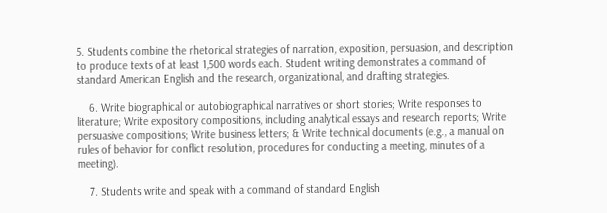5. Students combine the rhetorical strategies of narration, exposition, persuasion, and description to produce texts of at least 1,500 words each. Student writing demonstrates a command of standard American English and the research, organizational, and drafting strategies.

    6. Write biographical or autobiographical narratives or short stories; Write responses to literature; Write expository compositions, including analytical essays and research reports; Write persuasive compositions; Write business letters; & Write technical documents (e.g., a manual on rules of behavior for conflict resolution, procedures for conducting a meeting, minutes of a meeting).

    7. Students write and speak with a command of standard English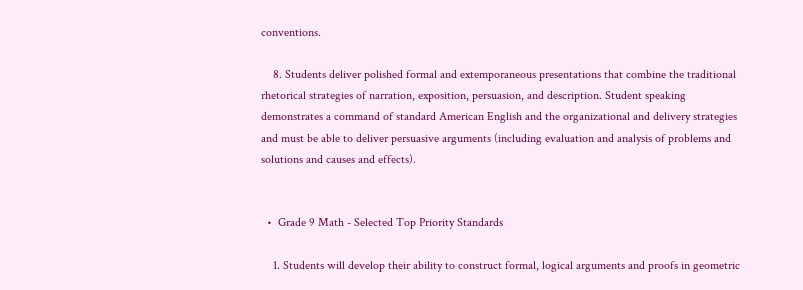conventions.

    8. Students deliver polished formal and extemporaneous presentations that combine the traditional rhetorical strategies of narration, exposition, persuasion, and description. Student speaking demonstrates a command of standard American English and the organizational and delivery strategies and must be able to deliver persuasive arguments (including evaluation and analysis of problems and solutions and causes and effects).


  •  Grade 9 Math - Selected Top Priority Standards

    1. Students will develop their ability to construct formal, logical arguments and proofs in geometric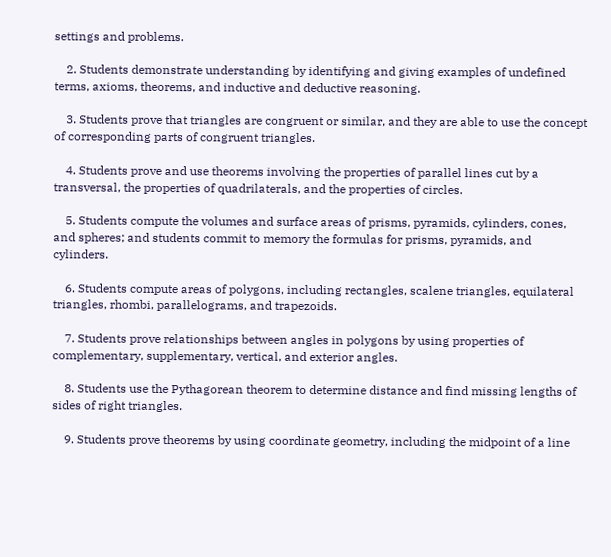settings and problems.

    2. Students demonstrate understanding by identifying and giving examples of undefined terms, axioms, theorems, and inductive and deductive reasoning.

    3. Students prove that triangles are congruent or similar, and they are able to use the concept of corresponding parts of congruent triangles.

    4. Students prove and use theorems involving the properties of parallel lines cut by a transversal, the properties of quadrilaterals, and the properties of circles.

    5. Students compute the volumes and surface areas of prisms, pyramids, cylinders, cones, and spheres; and students commit to memory the formulas for prisms, pyramids, and cylinders.

    6. Students compute areas of polygons, including rectangles, scalene triangles, equilateral triangles, rhombi, parallelograms, and trapezoids.

    7. Students prove relationships between angles in polygons by using properties of complementary, supplementary, vertical, and exterior angles.

    8. Students use the Pythagorean theorem to determine distance and find missing lengths of sides of right triangles.

    9. Students prove theorems by using coordinate geometry, including the midpoint of a line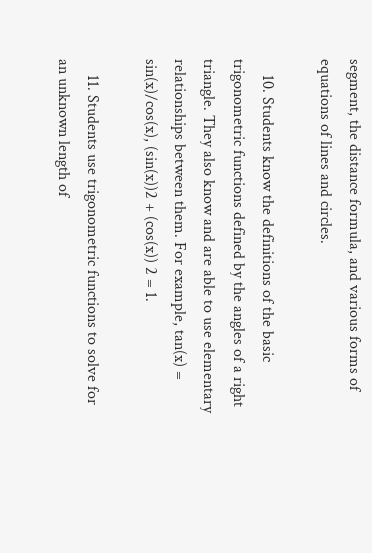segment, the distance formula, and various forms of equations of lines and circles.

    10. Students know the definitions of the basic trigonometric functions defined by the angles of a right triangle. They also know and are able to use elementary relationships between them. For example, tan(x) = sin(x)/cos(x), (sin(x))2 + (cos(x)) 2 = 1.

    11. Students use trigonometric functions to solve for an unknown length of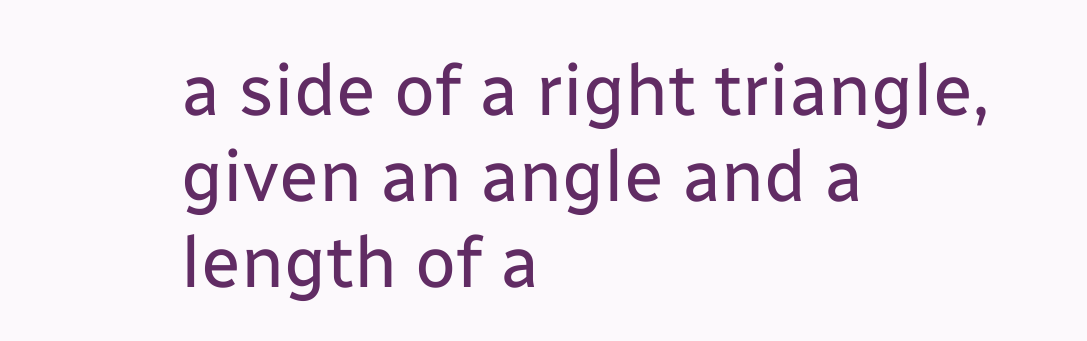a side of a right triangle, given an angle and a length of a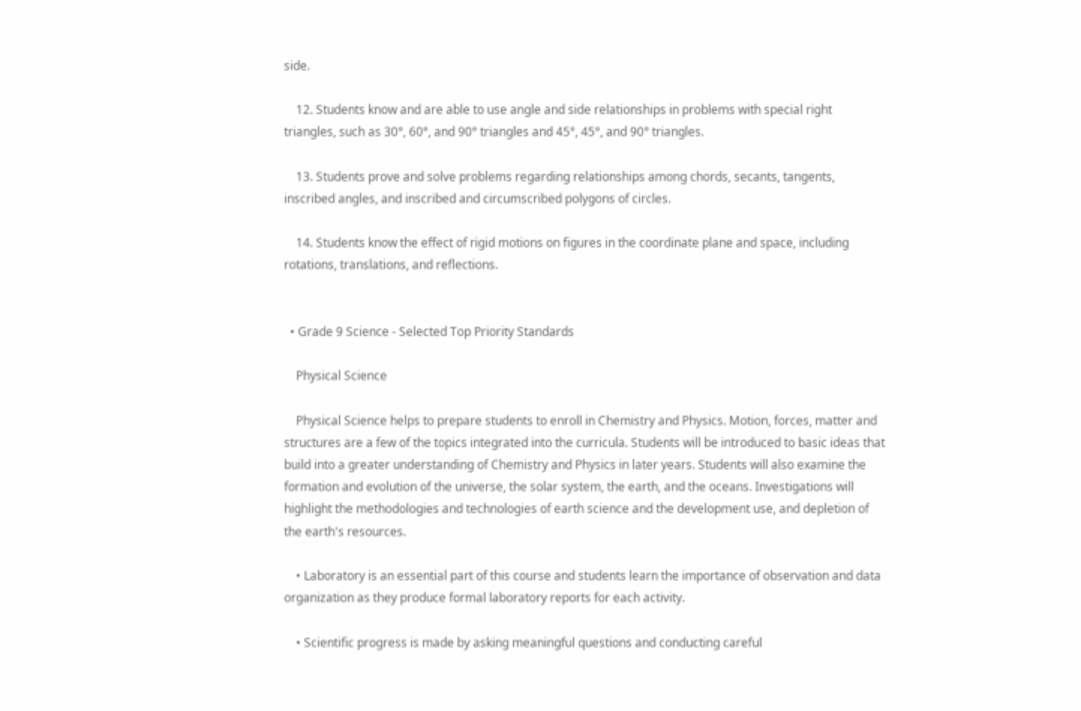side.

    12. Students know and are able to use angle and side relationships in problems with special right triangles, such as 30°, 60°, and 90° triangles and 45°, 45°, and 90° triangles.

    13. Students prove and solve problems regarding relationships among chords, secants, tangents, inscribed angles, and inscribed and circumscribed polygons of circles.

    14. Students know the effect of rigid motions on figures in the coordinate plane and space, including rotations, translations, and reflections.


  • Grade 9 Science - Selected Top Priority Standards

    Physical Science

    Physical Science helps to prepare students to enroll in Chemistry and Physics. Motion, forces, matter and structures are a few of the topics integrated into the curricula. Students will be introduced to basic ideas that build into a greater understanding of Chemistry and Physics in later years. Students will also examine the formation and evolution of the universe, the solar system, the earth, and the oceans. Investigations will highlight the methodologies and technologies of earth science and the development use, and depletion of the earth's resources.

    • Laboratory is an essential part of this course and students learn the importance of observation and data organization as they produce formal laboratory reports for each activity.

    • Scientific progress is made by asking meaningful questions and conducting careful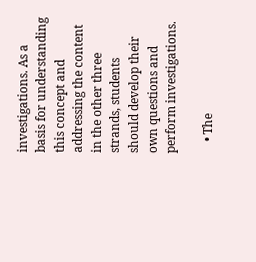investigations. As a basis for understanding this concept and addressing the content in the other three strands, students should develop their own questions and perform investigations.

    • The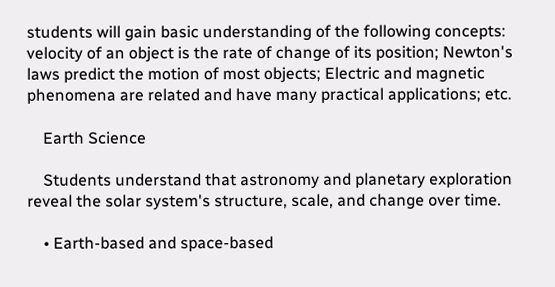students will gain basic understanding of the following concepts: velocity of an object is the rate of change of its position; Newton's laws predict the motion of most objects; Electric and magnetic phenomena are related and have many practical applications; etc.

    Earth Science

    Students understand that astronomy and planetary exploration reveal the solar system's structure, scale, and change over time.

    • Earth-based and space-based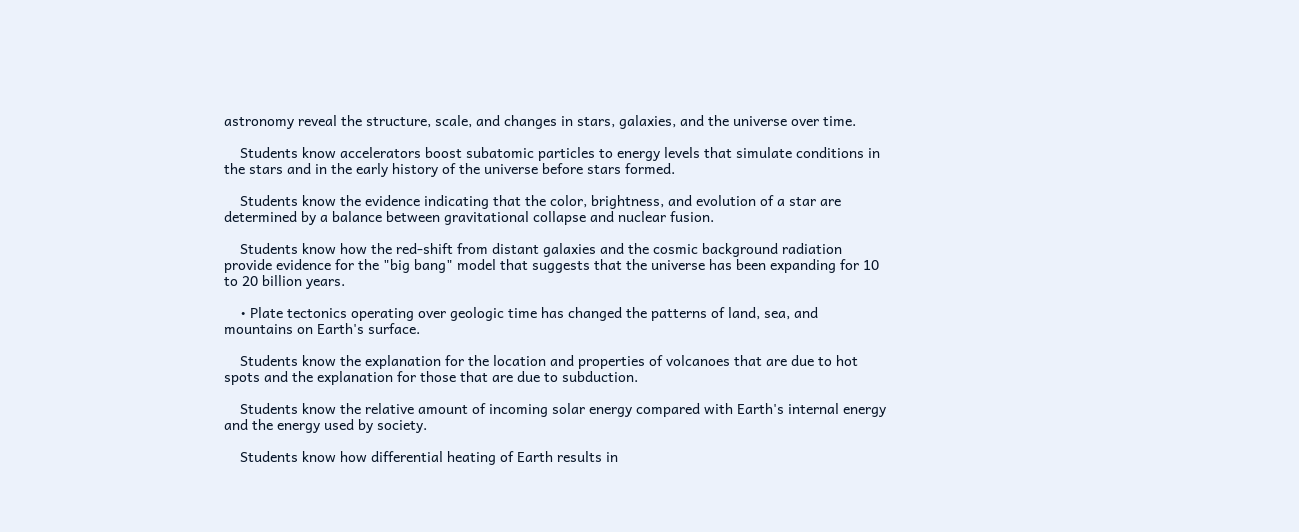astronomy reveal the structure, scale, and changes in stars, galaxies, and the universe over time.

    Students know accelerators boost subatomic particles to energy levels that simulate conditions in the stars and in the early history of the universe before stars formed.

    Students know the evidence indicating that the color, brightness, and evolution of a star are determined by a balance between gravitational collapse and nuclear fusion.

    Students know how the red-shift from distant galaxies and the cosmic background radiation provide evidence for the "big bang" model that suggests that the universe has been expanding for 10 to 20 billion years.

    • Plate tectonics operating over geologic time has changed the patterns of land, sea, and mountains on Earth's surface.

    Students know the explanation for the location and properties of volcanoes that are due to hot spots and the explanation for those that are due to subduction.

    Students know the relative amount of incoming solar energy compared with Earth's internal energy and the energy used by society.

    Students know how differential heating of Earth results in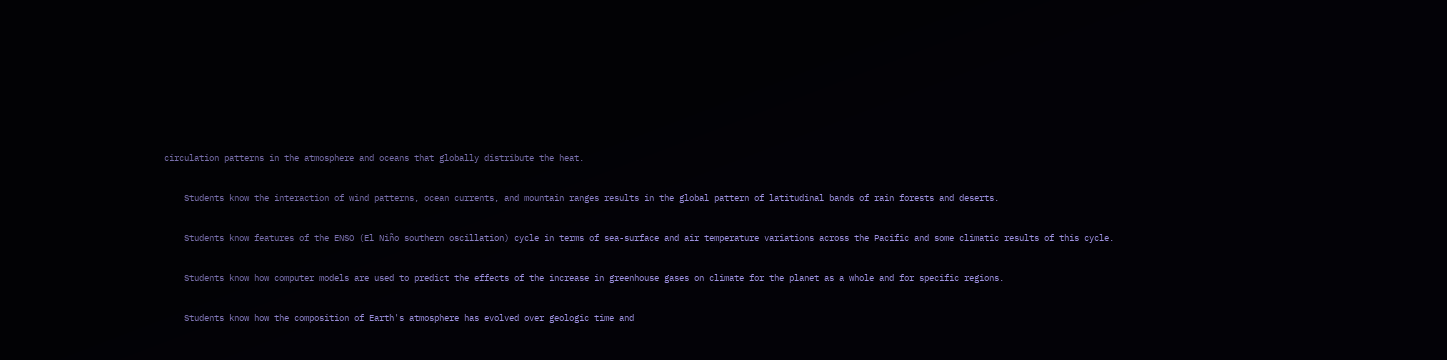circulation patterns in the atmosphere and oceans that globally distribute the heat.

    Students know the interaction of wind patterns, ocean currents, and mountain ranges results in the global pattern of latitudinal bands of rain forests and deserts.

    Students know features of the ENSO (El Niño southern oscillation) cycle in terms of sea-surface and air temperature variations across the Pacific and some climatic results of this cycle.

    Students know how computer models are used to predict the effects of the increase in greenhouse gases on climate for the planet as a whole and for specific regions.

    Students know how the composition of Earth's atmosphere has evolved over geologic time and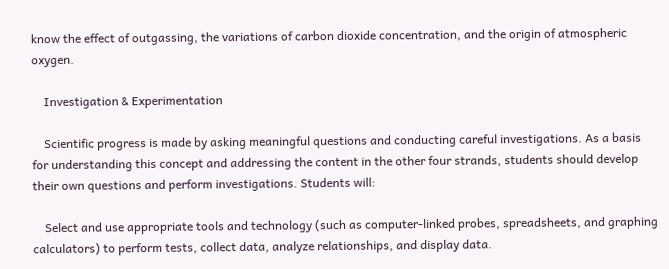know the effect of outgassing, the variations of carbon dioxide concentration, and the origin of atmospheric oxygen.

    Investigation & Experimentation

    Scientific progress is made by asking meaningful questions and conducting careful investigations. As a basis for understanding this concept and addressing the content in the other four strands, students should develop their own questions and perform investigations. Students will:

    Select and use appropriate tools and technology (such as computer-linked probes, spreadsheets, and graphing calculators) to perform tests, collect data, analyze relationships, and display data.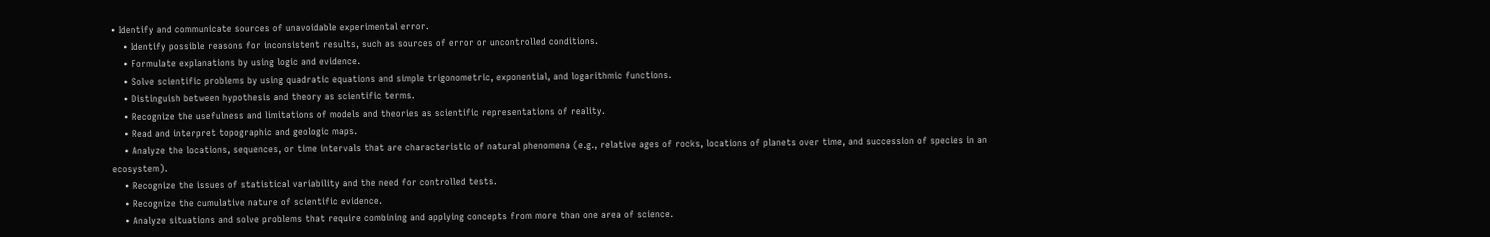• Identify and communicate sources of unavoidable experimental error.
    • Identify possible reasons for inconsistent results, such as sources of error or uncontrolled conditions.
    • Formulate explanations by using logic and evidence.
    • Solve scientific problems by using quadratic equations and simple trigonometric, exponential, and logarithmic functions.
    • Distinguish between hypothesis and theory as scientific terms.
    • Recognize the usefulness and limitations of models and theories as scientific representations of reality.
    • Read and interpret topographic and geologic maps.
    • Analyze the locations, sequences, or time intervals that are characteristic of natural phenomena (e.g., relative ages of rocks, locations of planets over time, and succession of species in an ecosystem).
    • Recognize the issues of statistical variability and the need for controlled tests.
    • Recognize the cumulative nature of scientific evidence.
    • Analyze situations and solve problems that require combining and applying concepts from more than one area of science.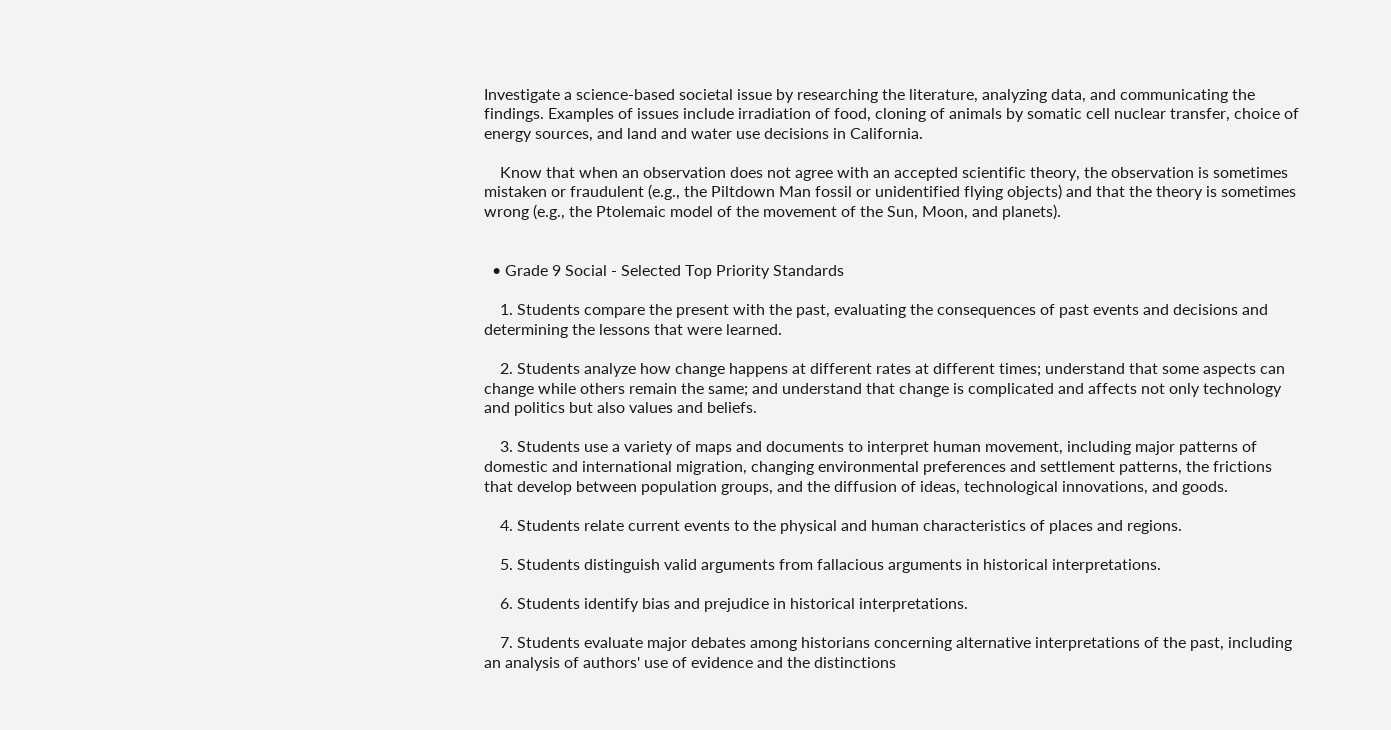Investigate a science-based societal issue by researching the literature, analyzing data, and communicating the findings. Examples of issues include irradiation of food, cloning of animals by somatic cell nuclear transfer, choice of energy sources, and land and water use decisions in California.

    Know that when an observation does not agree with an accepted scientific theory, the observation is sometimes mistaken or fraudulent (e.g., the Piltdown Man fossil or unidentified flying objects) and that the theory is sometimes wrong (e.g., the Ptolemaic model of the movement of the Sun, Moon, and planets).


  • Grade 9 Social - Selected Top Priority Standards

    1. Students compare the present with the past, evaluating the consequences of past events and decisions and determining the lessons that were learned.

    2. Students analyze how change happens at different rates at different times; understand that some aspects can change while others remain the same; and understand that change is complicated and affects not only technology and politics but also values and beliefs.

    3. Students use a variety of maps and documents to interpret human movement, including major patterns of domestic and international migration, changing environmental preferences and settlement patterns, the frictions that develop between population groups, and the diffusion of ideas, technological innovations, and goods.

    4. Students relate current events to the physical and human characteristics of places and regions.

    5. Students distinguish valid arguments from fallacious arguments in historical interpretations.

    6. Students identify bias and prejudice in historical interpretations.

    7. Students evaluate major debates among historians concerning alternative interpretations of the past, including an analysis of authors' use of evidence and the distinctions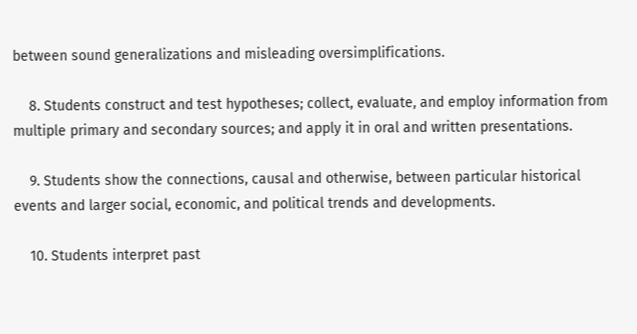between sound generalizations and misleading oversimplifications.

    8. Students construct and test hypotheses; collect, evaluate, and employ information from multiple primary and secondary sources; and apply it in oral and written presentations.

    9. Students show the connections, causal and otherwise, between particular historical events and larger social, economic, and political trends and developments.

    10. Students interpret past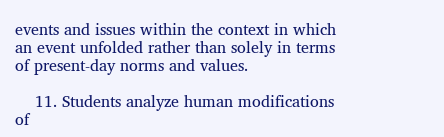events and issues within the context in which an event unfolded rather than solely in terms of present-day norms and values.

    11. Students analyze human modifications of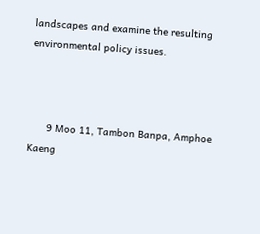landscapes and examine the resulting environmental policy issues.



      9 Moo 11, Tambon Banpa, Amphoe Kaeng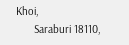Khoi,
      Saraburi 18110,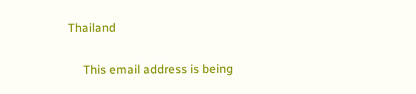Thailand


     This email address is being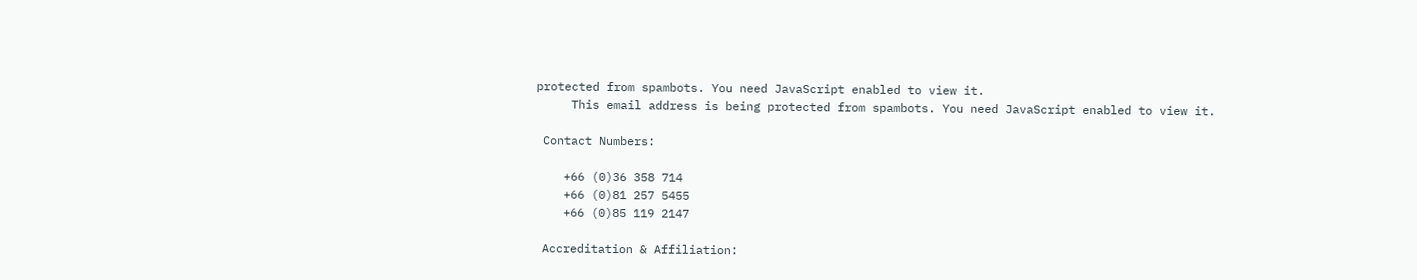protected from spambots. You need JavaScript enabled to view it.
     This email address is being protected from spambots. You need JavaScript enabled to view it.

 Contact Numbers:

    +66 (0)36 358 714
    +66 (0)81 257 5455
    +66 (0)85 119 2147

 Accreditation & Affiliation: